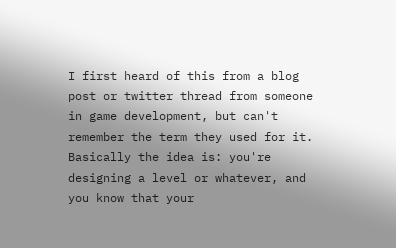I first heard of this from a blog post or twitter thread from someone in game development, but can't remember the term they used for it. Basically the idea is: you're designing a level or whatever, and you know that your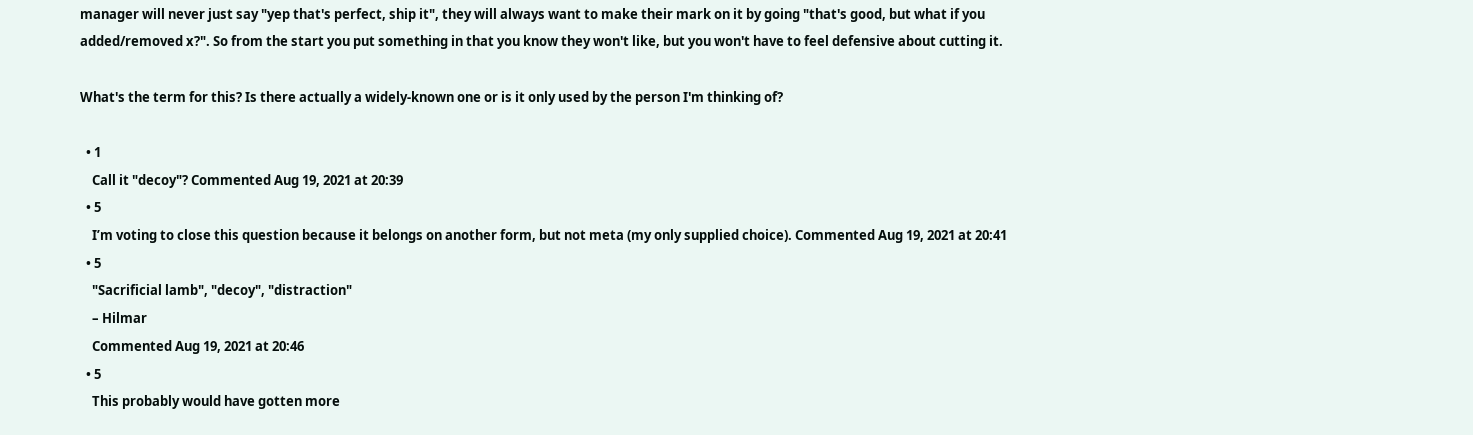manager will never just say "yep that's perfect, ship it", they will always want to make their mark on it by going "that's good, but what if you added/removed x?". So from the start you put something in that you know they won't like, but you won't have to feel defensive about cutting it.

What's the term for this? Is there actually a widely-known one or is it only used by the person I'm thinking of?

  • 1
    Call it "decoy"? Commented Aug 19, 2021 at 20:39
  • 5
    I’m voting to close this question because it belongs on another form, but not meta (my only supplied choice). Commented Aug 19, 2021 at 20:41
  • 5
    "Sacrificial lamb", "decoy", "distraction"
    – Hilmar
    Commented Aug 19, 2021 at 20:46
  • 5
    This probably would have gotten more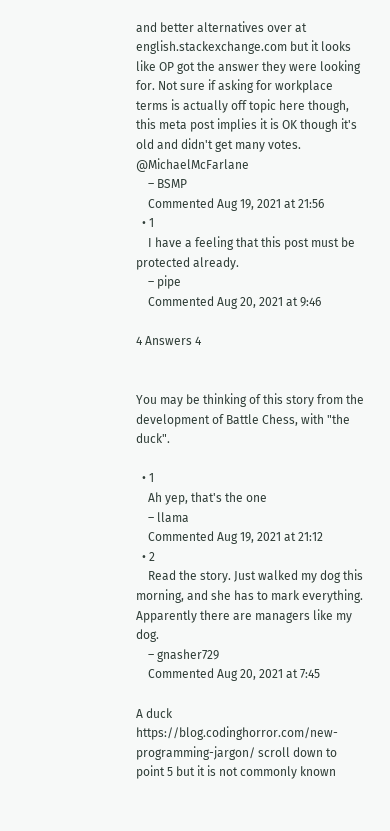and better alternatives over at english.stackexchange.com but it looks like OP got the answer they were looking for. Not sure if asking for workplace terms is actually off topic here though, this meta post implies it is OK though it's old and didn't get many votes. @MichaelMcFarlane
    – BSMP
    Commented Aug 19, 2021 at 21:56
  • 1
    I have a feeling that this post must be protected already.
    – pipe
    Commented Aug 20, 2021 at 9:46

4 Answers 4


You may be thinking of this story from the development of Battle Chess, with "the duck".

  • 1
    Ah yep, that's the one
    – llama
    Commented Aug 19, 2021 at 21:12
  • 2
    Read the story. Just walked my dog this morning, and she has to mark everything. Apparently there are managers like my dog.
    – gnasher729
    Commented Aug 20, 2021 at 7:45

A duck https://blog.codinghorror.com/new-programming-jargon/ scroll down to point 5 but it is not commonly known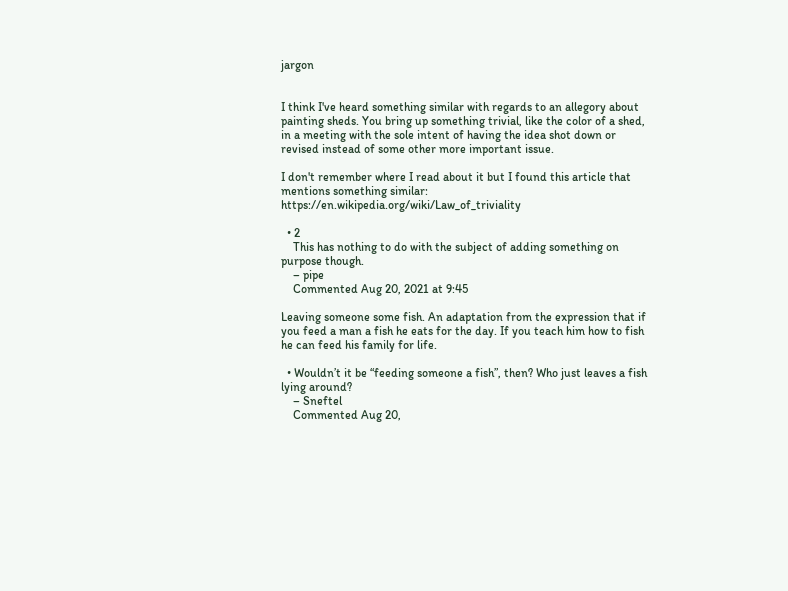jargon


I think I've heard something similar with regards to an allegory about painting sheds. You bring up something trivial, like the color of a shed, in a meeting with the sole intent of having the idea shot down or revised instead of some other more important issue.

I don't remember where I read about it but I found this article that mentions something similar: https://en.wikipedia.org/wiki/Law_of_triviality

  • 2
    This has nothing to do with the subject of adding something on purpose though.
    – pipe
    Commented Aug 20, 2021 at 9:45

Leaving someone some fish. An adaptation from the expression that if you feed a man a fish he eats for the day. If you teach him how to fish he can feed his family for life.

  • Wouldn’t it be “feeding someone a fish”, then? Who just leaves a fish lying around?
    – Sneftel
    Commented Aug 20,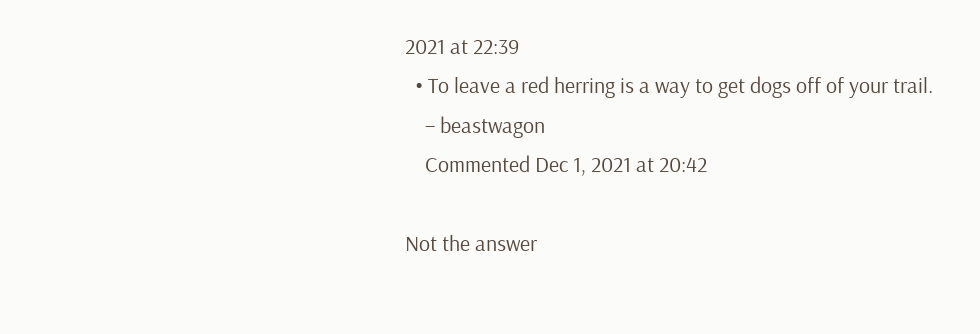2021 at 22:39
  • To leave a red herring is a way to get dogs off of your trail.
    – beastwagon
    Commented Dec 1, 2021 at 20:42

Not the answer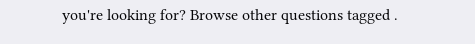you're looking for? Browse other questions tagged .